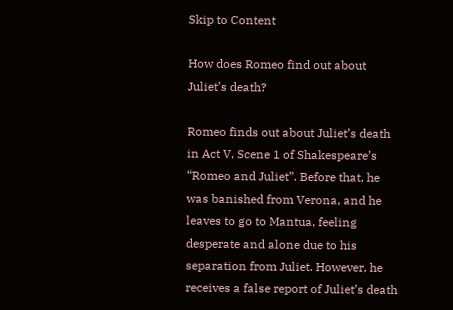Skip to Content

How does Romeo find out about Juliet’s death?

Romeo finds out about Juliet’s death in Act V, Scene 1 of Shakespeare’s “Romeo and Juliet”. Before that, he was banished from Verona, and he leaves to go to Mantua, feeling desperate and alone due to his separation from Juliet. However, he receives a false report of Juliet’s death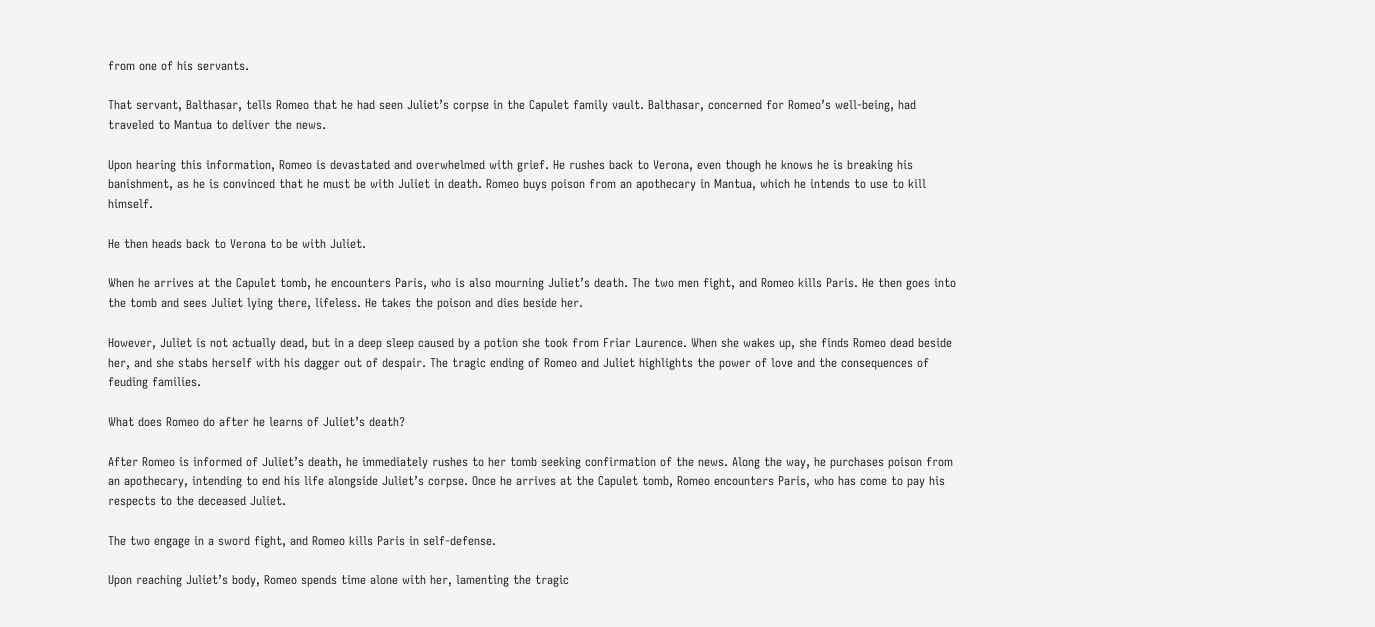from one of his servants.

That servant, Balthasar, tells Romeo that he had seen Juliet’s corpse in the Capulet family vault. Balthasar, concerned for Romeo’s well-being, had traveled to Mantua to deliver the news.

Upon hearing this information, Romeo is devastated and overwhelmed with grief. He rushes back to Verona, even though he knows he is breaking his banishment, as he is convinced that he must be with Juliet in death. Romeo buys poison from an apothecary in Mantua, which he intends to use to kill himself.

He then heads back to Verona to be with Juliet.

When he arrives at the Capulet tomb, he encounters Paris, who is also mourning Juliet’s death. The two men fight, and Romeo kills Paris. He then goes into the tomb and sees Juliet lying there, lifeless. He takes the poison and dies beside her.

However, Juliet is not actually dead, but in a deep sleep caused by a potion she took from Friar Laurence. When she wakes up, she finds Romeo dead beside her, and she stabs herself with his dagger out of despair. The tragic ending of Romeo and Juliet highlights the power of love and the consequences of feuding families.

What does Romeo do after he learns of Juliet’s death?

After Romeo is informed of Juliet’s death, he immediately rushes to her tomb seeking confirmation of the news. Along the way, he purchases poison from an apothecary, intending to end his life alongside Juliet’s corpse. Once he arrives at the Capulet tomb, Romeo encounters Paris, who has come to pay his respects to the deceased Juliet.

The two engage in a sword fight, and Romeo kills Paris in self-defense.

Upon reaching Juliet’s body, Romeo spends time alone with her, lamenting the tragic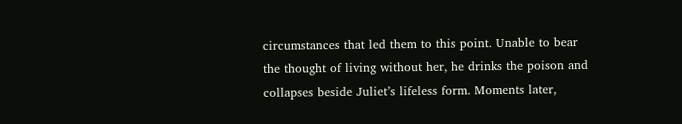circumstances that led them to this point. Unable to bear the thought of living without her, he drinks the poison and collapses beside Juliet’s lifeless form. Moments later,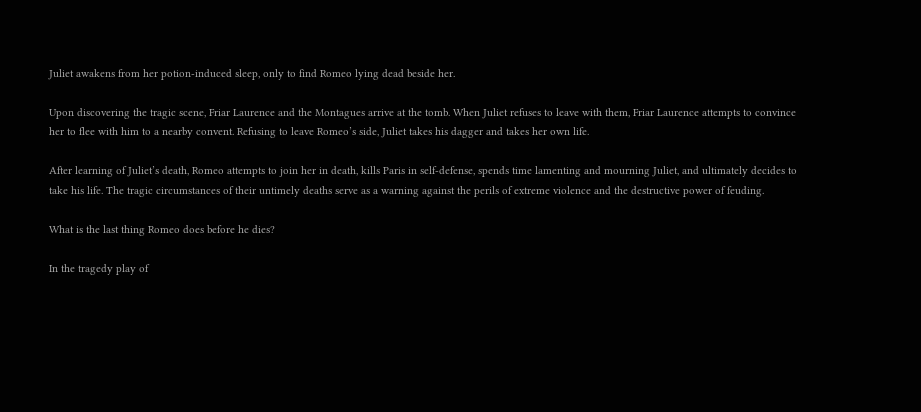Juliet awakens from her potion-induced sleep, only to find Romeo lying dead beside her.

Upon discovering the tragic scene, Friar Laurence and the Montagues arrive at the tomb. When Juliet refuses to leave with them, Friar Laurence attempts to convince her to flee with him to a nearby convent. Refusing to leave Romeo’s side, Juliet takes his dagger and takes her own life.

After learning of Juliet’s death, Romeo attempts to join her in death, kills Paris in self-defense, spends time lamenting and mourning Juliet, and ultimately decides to take his life. The tragic circumstances of their untimely deaths serve as a warning against the perils of extreme violence and the destructive power of feuding.

What is the last thing Romeo does before he dies?

In the tragedy play of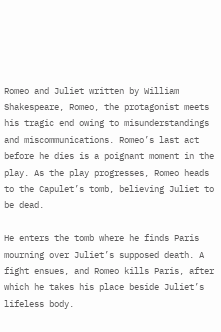Romeo and Juliet written by William Shakespeare, Romeo, the protagonist meets his tragic end owing to misunderstandings and miscommunications. Romeo’s last act before he dies is a poignant moment in the play. As the play progresses, Romeo heads to the Capulet’s tomb, believing Juliet to be dead.

He enters the tomb where he finds Paris mourning over Juliet’s supposed death. A fight ensues, and Romeo kills Paris, after which he takes his place beside Juliet’s lifeless body.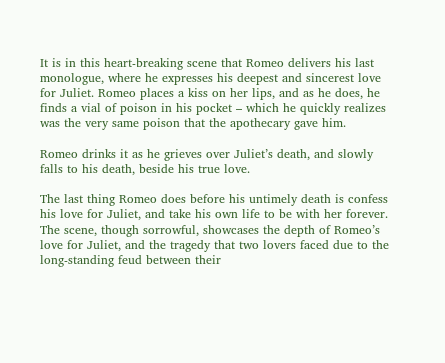It is in this heart-breaking scene that Romeo delivers his last monologue, where he expresses his deepest and sincerest love for Juliet. Romeo places a kiss on her lips, and as he does, he finds a vial of poison in his pocket – which he quickly realizes was the very same poison that the apothecary gave him.

Romeo drinks it as he grieves over Juliet’s death, and slowly falls to his death, beside his true love.

The last thing Romeo does before his untimely death is confess his love for Juliet, and take his own life to be with her forever. The scene, though sorrowful, showcases the depth of Romeo’s love for Juliet, and the tragedy that two lovers faced due to the long-standing feud between their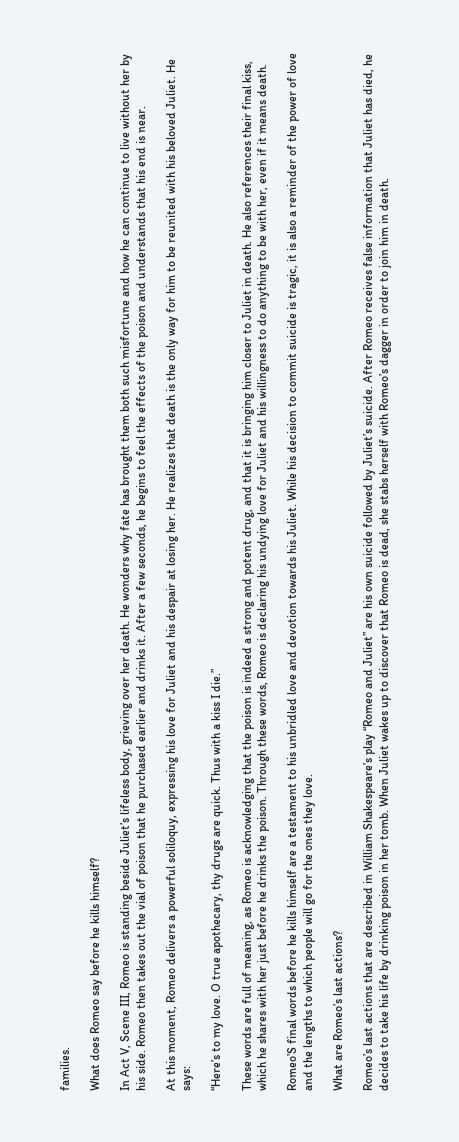families.

What does Romeo say before he kills himself?

In Act V, Scene III, Romeo is standing beside Juliet’s lifeless body, grieving over her death. He wonders why fate has brought them both such misfortune and how he can continue to live without her by his side. Romeo then takes out the vial of poison that he purchased earlier and drinks it. After a few seconds, he begins to feel the effects of the poison and understands that his end is near.

At this moment, Romeo delivers a powerful soliloquy, expressing his love for Juliet and his despair at losing her. He realizes that death is the only way for him to be reunited with his beloved Juliet. He says:

“Here’s to my love. O true apothecary, thy drugs are quick. Thus with a kiss I die.”

These words are full of meaning, as Romeo is acknowledging that the poison is indeed a strong and potent drug, and that it is bringing him closer to Juliet in death. He also references their final kiss, which he shares with her just before he drinks the poison. Through these words, Romeo is declaring his undying love for Juliet and his willingness to do anything to be with her, even if it means death.

Romeo’S final words before he kills himself are a testament to his unbridled love and devotion towards his Juliet. While his decision to commit suicide is tragic, it is also a reminder of the power of love and the lengths to which people will go for the ones they love.

What are Romeo’s last actions?

Romeo’s last actions that are described in William Shakespeare’s play “Romeo and Juliet” are his own suicide followed by Juliet’s suicide. After Romeo receives false information that Juliet has died, he decides to take his life by drinking poison in her tomb. When Juliet wakes up to discover that Romeo is dead, she stabs herself with Romeo’s dagger in order to join him in death.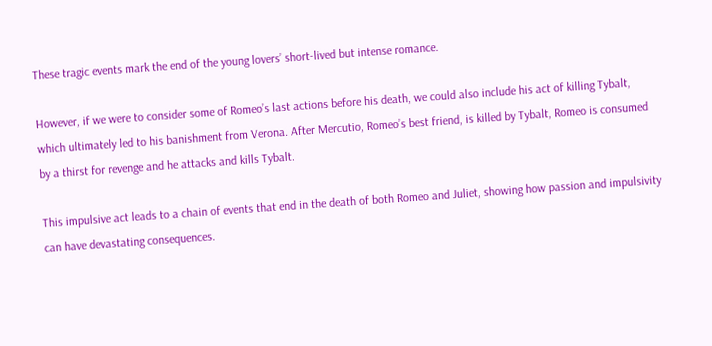These tragic events mark the end of the young lovers’ short-lived but intense romance.

However, if we were to consider some of Romeo’s last actions before his death, we could also include his act of killing Tybalt, which ultimately led to his banishment from Verona. After Mercutio, Romeo’s best friend, is killed by Tybalt, Romeo is consumed by a thirst for revenge and he attacks and kills Tybalt.

This impulsive act leads to a chain of events that end in the death of both Romeo and Juliet, showing how passion and impulsivity can have devastating consequences.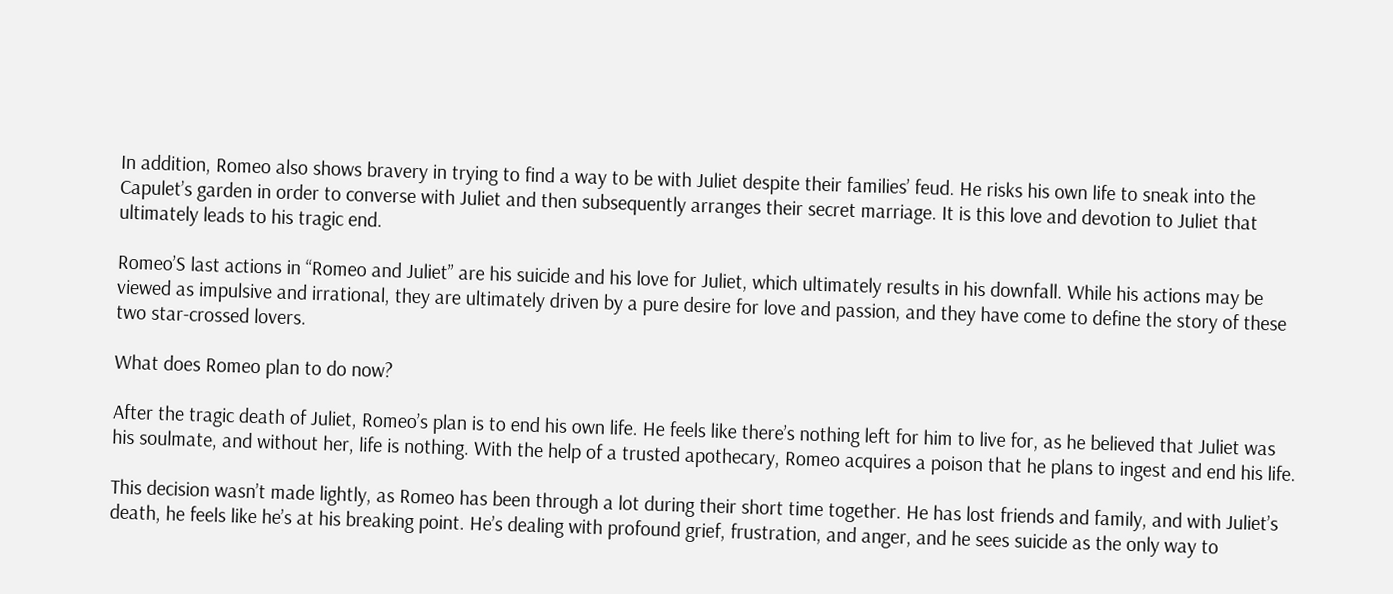In addition, Romeo also shows bravery in trying to find a way to be with Juliet despite their families’ feud. He risks his own life to sneak into the Capulet’s garden in order to converse with Juliet and then subsequently arranges their secret marriage. It is this love and devotion to Juliet that ultimately leads to his tragic end.

Romeo’S last actions in “Romeo and Juliet” are his suicide and his love for Juliet, which ultimately results in his downfall. While his actions may be viewed as impulsive and irrational, they are ultimately driven by a pure desire for love and passion, and they have come to define the story of these two star-crossed lovers.

What does Romeo plan to do now?

After the tragic death of Juliet, Romeo’s plan is to end his own life. He feels like there’s nothing left for him to live for, as he believed that Juliet was his soulmate, and without her, life is nothing. With the help of a trusted apothecary, Romeo acquires a poison that he plans to ingest and end his life.

This decision wasn’t made lightly, as Romeo has been through a lot during their short time together. He has lost friends and family, and with Juliet’s death, he feels like he’s at his breaking point. He’s dealing with profound grief, frustration, and anger, and he sees suicide as the only way to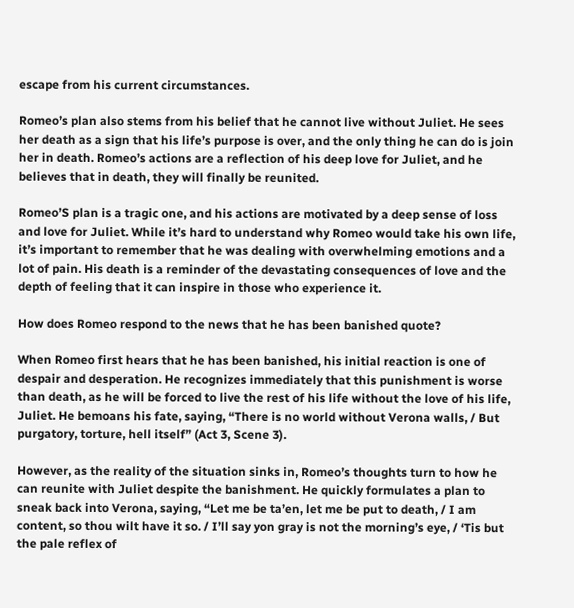escape from his current circumstances.

Romeo’s plan also stems from his belief that he cannot live without Juliet. He sees her death as a sign that his life’s purpose is over, and the only thing he can do is join her in death. Romeo’s actions are a reflection of his deep love for Juliet, and he believes that in death, they will finally be reunited.

Romeo’S plan is a tragic one, and his actions are motivated by a deep sense of loss and love for Juliet. While it’s hard to understand why Romeo would take his own life, it’s important to remember that he was dealing with overwhelming emotions and a lot of pain. His death is a reminder of the devastating consequences of love and the depth of feeling that it can inspire in those who experience it.

How does Romeo respond to the news that he has been banished quote?

When Romeo first hears that he has been banished, his initial reaction is one of despair and desperation. He recognizes immediately that this punishment is worse than death, as he will be forced to live the rest of his life without the love of his life, Juliet. He bemoans his fate, saying, “There is no world without Verona walls, / But purgatory, torture, hell itself” (Act 3, Scene 3).

However, as the reality of the situation sinks in, Romeo’s thoughts turn to how he can reunite with Juliet despite the banishment. He quickly formulates a plan to sneak back into Verona, saying, “Let me be ta’en, let me be put to death, / I am content, so thou wilt have it so. / I’ll say yon gray is not the morning’s eye, / ‘Tis but the pale reflex of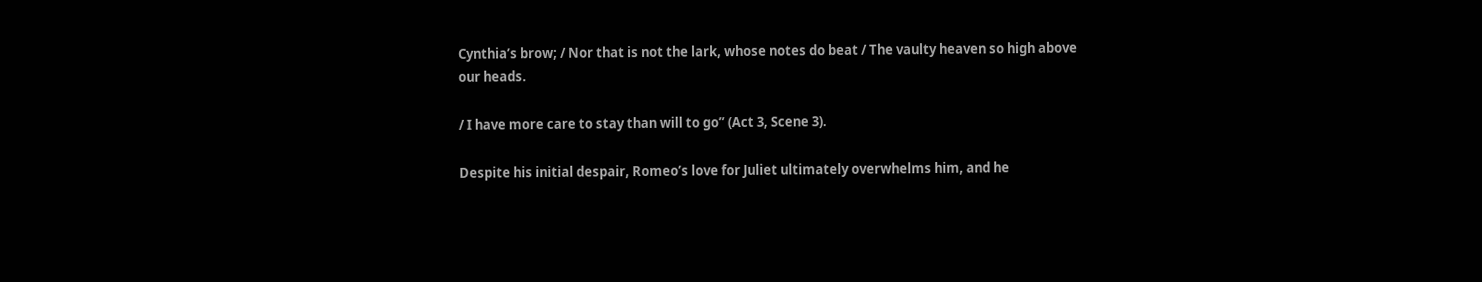Cynthia’s brow; / Nor that is not the lark, whose notes do beat / The vaulty heaven so high above our heads.

/ I have more care to stay than will to go” (Act 3, Scene 3).

Despite his initial despair, Romeo’s love for Juliet ultimately overwhelms him, and he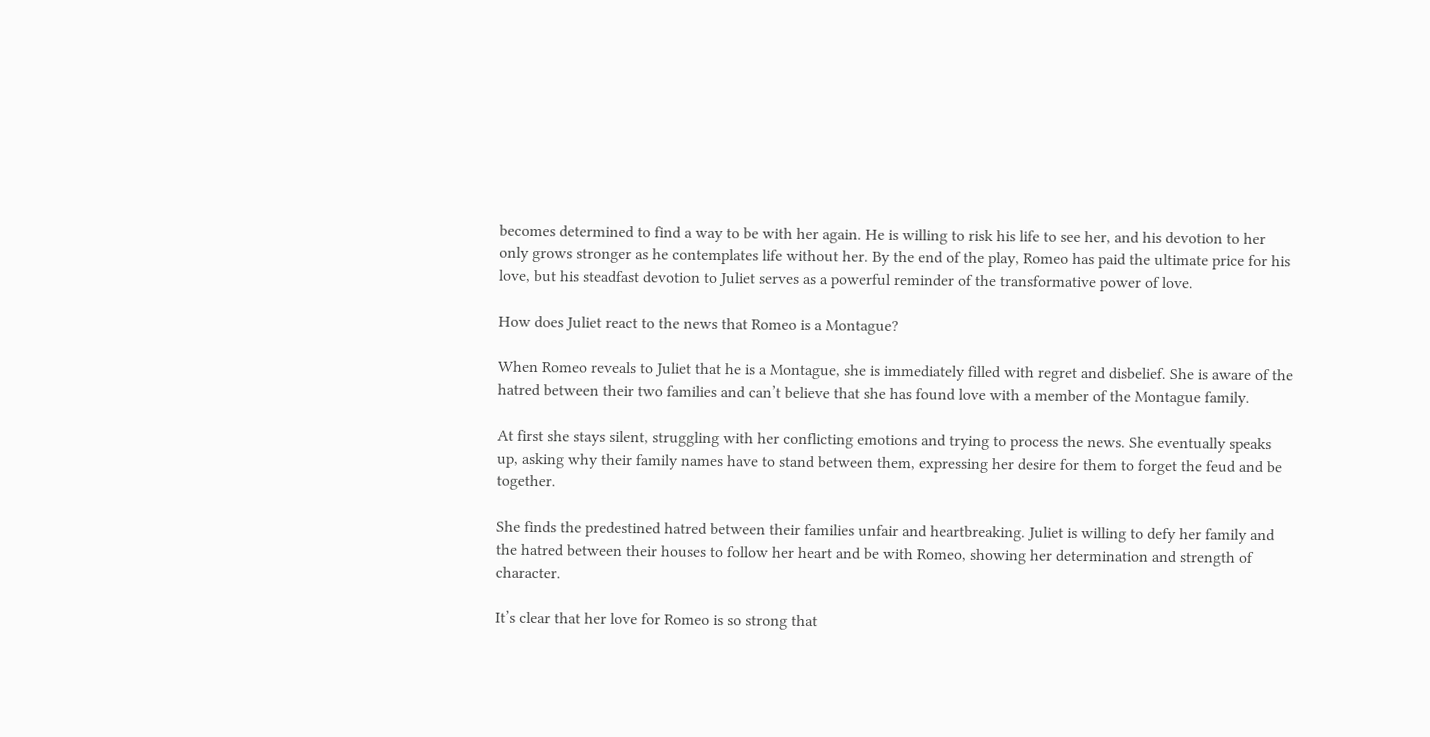becomes determined to find a way to be with her again. He is willing to risk his life to see her, and his devotion to her only grows stronger as he contemplates life without her. By the end of the play, Romeo has paid the ultimate price for his love, but his steadfast devotion to Juliet serves as a powerful reminder of the transformative power of love.

How does Juliet react to the news that Romeo is a Montague?

When Romeo reveals to Juliet that he is a Montague, she is immediately filled with regret and disbelief. She is aware of the hatred between their two families and can’t believe that she has found love with a member of the Montague family.

At first she stays silent, struggling with her conflicting emotions and trying to process the news. She eventually speaks up, asking why their family names have to stand between them, expressing her desire for them to forget the feud and be together.

She finds the predestined hatred between their families unfair and heartbreaking. Juliet is willing to defy her family and the hatred between their houses to follow her heart and be with Romeo, showing her determination and strength of character.

It’s clear that her love for Romeo is so strong that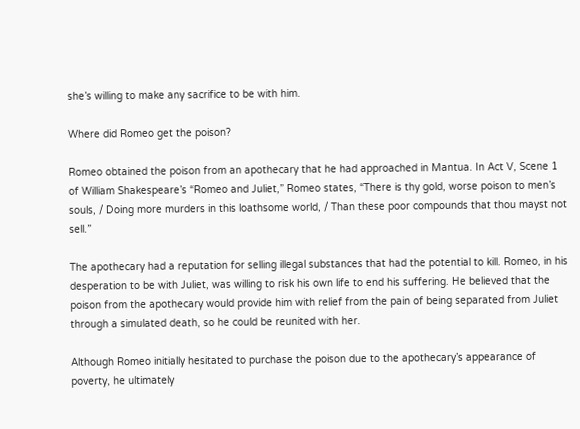she’s willing to make any sacrifice to be with him.

Where did Romeo get the poison?

Romeo obtained the poison from an apothecary that he had approached in Mantua. In Act V, Scene 1 of William Shakespeare’s “Romeo and Juliet,” Romeo states, “There is thy gold, worse poison to men’s souls, / Doing more murders in this loathsome world, / Than these poor compounds that thou mayst not sell.”

The apothecary had a reputation for selling illegal substances that had the potential to kill. Romeo, in his desperation to be with Juliet, was willing to risk his own life to end his suffering. He believed that the poison from the apothecary would provide him with relief from the pain of being separated from Juliet through a simulated death, so he could be reunited with her.

Although Romeo initially hesitated to purchase the poison due to the apothecary’s appearance of poverty, he ultimately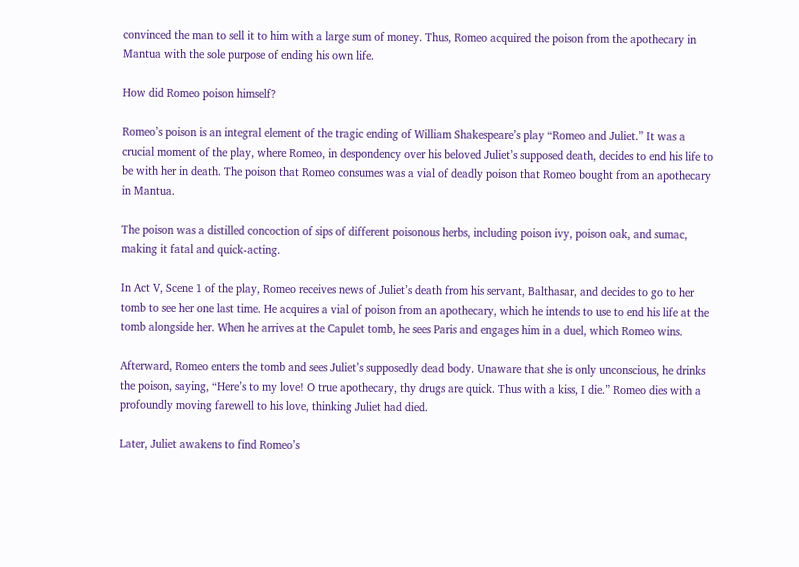convinced the man to sell it to him with a large sum of money. Thus, Romeo acquired the poison from the apothecary in Mantua with the sole purpose of ending his own life.

How did Romeo poison himself?

Romeo’s poison is an integral element of the tragic ending of William Shakespeare’s play “Romeo and Juliet.” It was a crucial moment of the play, where Romeo, in despondency over his beloved Juliet’s supposed death, decides to end his life to be with her in death. The poison that Romeo consumes was a vial of deadly poison that Romeo bought from an apothecary in Mantua.

The poison was a distilled concoction of sips of different poisonous herbs, including poison ivy, poison oak, and sumac, making it fatal and quick-acting.

In Act V, Scene 1 of the play, Romeo receives news of Juliet’s death from his servant, Balthasar, and decides to go to her tomb to see her one last time. He acquires a vial of poison from an apothecary, which he intends to use to end his life at the tomb alongside her. When he arrives at the Capulet tomb, he sees Paris and engages him in a duel, which Romeo wins.

Afterward, Romeo enters the tomb and sees Juliet’s supposedly dead body. Unaware that she is only unconscious, he drinks the poison, saying, “Here’s to my love! O true apothecary, thy drugs are quick. Thus with a kiss, I die.” Romeo dies with a profoundly moving farewell to his love, thinking Juliet had died.

Later, Juliet awakens to find Romeo’s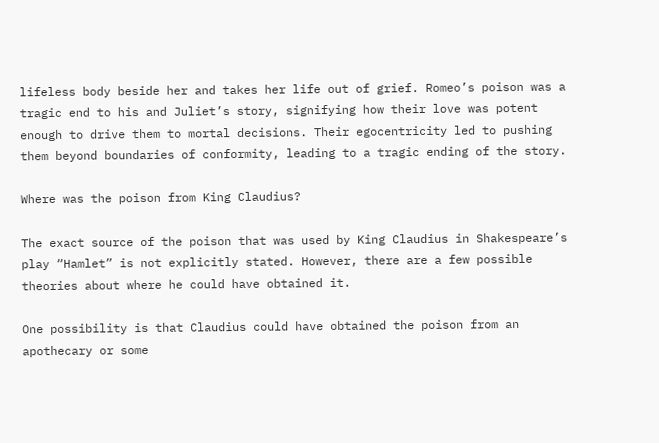lifeless body beside her and takes her life out of grief. Romeo’s poison was a tragic end to his and Juliet’s story, signifying how their love was potent enough to drive them to mortal decisions. Their egocentricity led to pushing them beyond boundaries of conformity, leading to a tragic ending of the story.

Where was the poison from King Claudius?

The exact source of the poison that was used by King Claudius in Shakespeare’s play “Hamlet” is not explicitly stated. However, there are a few possible theories about where he could have obtained it.

One possibility is that Claudius could have obtained the poison from an apothecary or some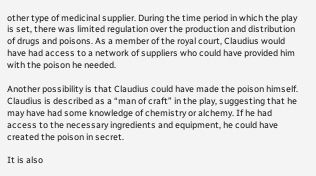other type of medicinal supplier. During the time period in which the play is set, there was limited regulation over the production and distribution of drugs and poisons. As a member of the royal court, Claudius would have had access to a network of suppliers who could have provided him with the poison he needed.

Another possibility is that Claudius could have made the poison himself. Claudius is described as a “man of craft” in the play, suggesting that he may have had some knowledge of chemistry or alchemy. If he had access to the necessary ingredients and equipment, he could have created the poison in secret.

It is also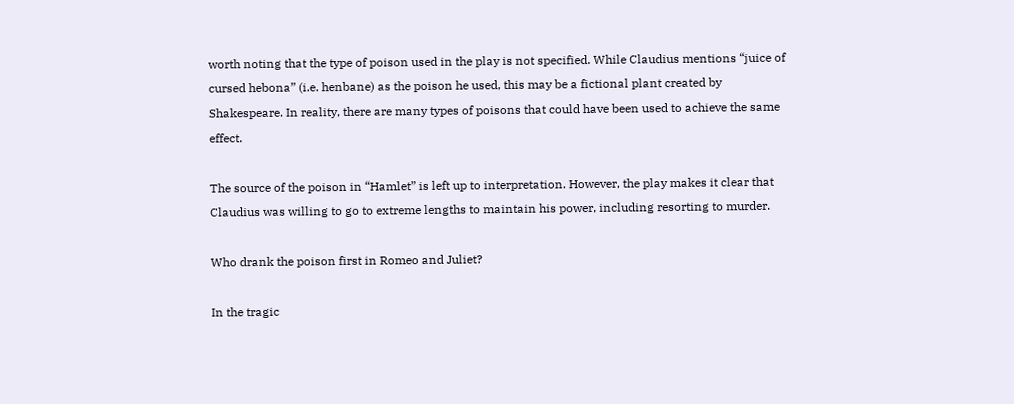worth noting that the type of poison used in the play is not specified. While Claudius mentions “juice of cursed hebona” (i.e. henbane) as the poison he used, this may be a fictional plant created by Shakespeare. In reality, there are many types of poisons that could have been used to achieve the same effect.

The source of the poison in “Hamlet” is left up to interpretation. However, the play makes it clear that Claudius was willing to go to extreme lengths to maintain his power, including resorting to murder.

Who drank the poison first in Romeo and Juliet?

In the tragic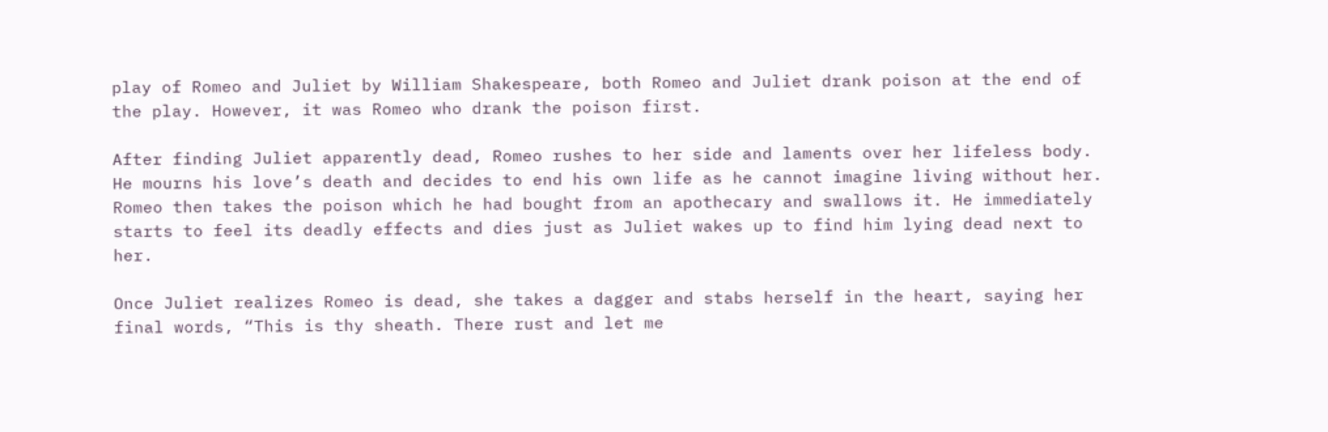play of Romeo and Juliet by William Shakespeare, both Romeo and Juliet drank poison at the end of the play. However, it was Romeo who drank the poison first.

After finding Juliet apparently dead, Romeo rushes to her side and laments over her lifeless body. He mourns his love’s death and decides to end his own life as he cannot imagine living without her. Romeo then takes the poison which he had bought from an apothecary and swallows it. He immediately starts to feel its deadly effects and dies just as Juliet wakes up to find him lying dead next to her.

Once Juliet realizes Romeo is dead, she takes a dagger and stabs herself in the heart, saying her final words, “This is thy sheath. There rust and let me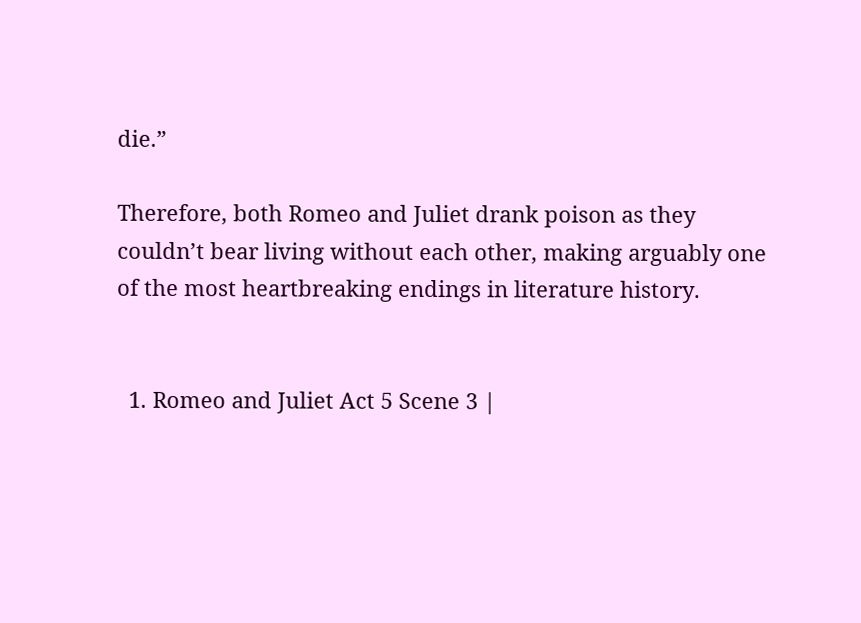die.”

Therefore, both Romeo and Juliet drank poison as they couldn’t bear living without each other, making arguably one of the most heartbreaking endings in literature history.


  1. Romeo and Juliet Act 5 Scene 3 |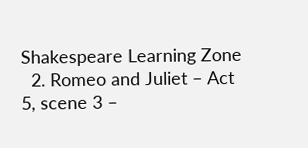Shakespeare Learning Zone
  2. Romeo and Juliet – Act 5, scene 3 –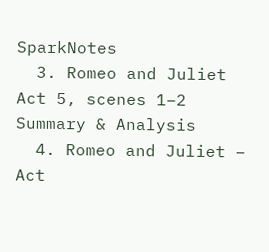SparkNotes
  3. Romeo and Juliet Act 5, scenes 1–2 Summary & Analysis
  4. Romeo and Juliet – Act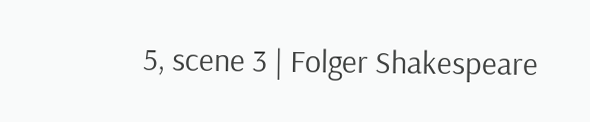5, scene 3 | Folger Shakespeare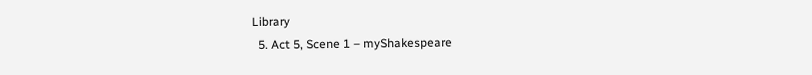Library
  5. Act 5, Scene 1 – myShakespeare